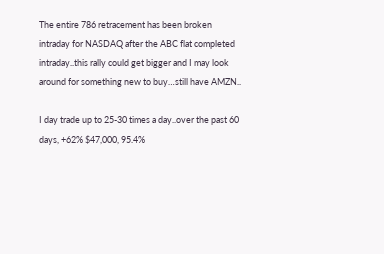The entire 786 retracement has been broken intraday for NASDAQ after the ABC flat completed intraday..this rally could get bigger and I may look around for something new to buy…still have AMZN..

I day trade up to 25-30 times a day..over the past 60 days, +62% $47,000, 95.4%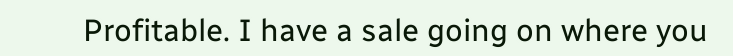Profitable. I have a sale going on where you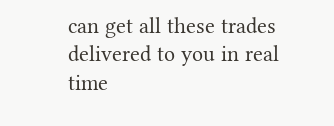can get all these trades delivered to you in real time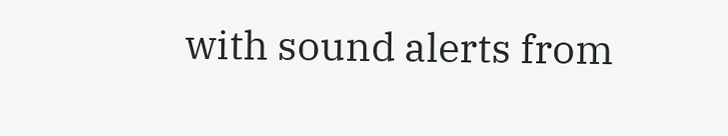with sound alerts from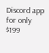Discord app for only $199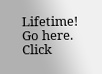Lifetime! Go here. Click